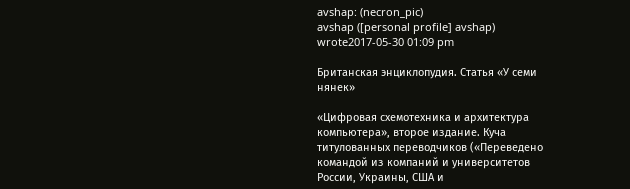avshap: (necron_pic)
avshap ([personal profile] avshap) wrote2017-05-30 01:09 pm

Британская энциклопудия. Статья «У семи нянек»

«Цифровая схемотехника и архитектура компьютера», второе издание. Куча титулованных переводчиков («Переведено командой из компаний и университетов России, Украины, США и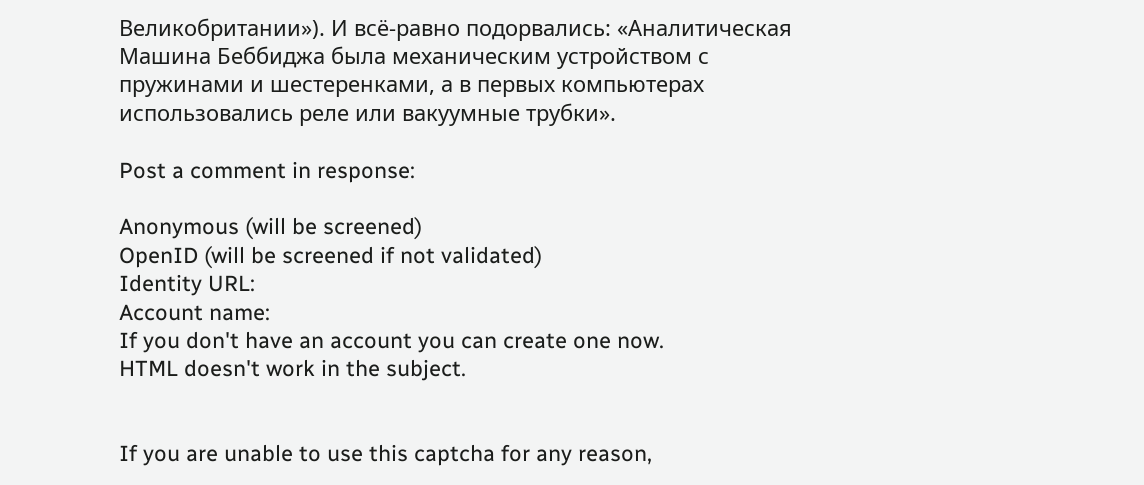Великобритании»). И всё-равно подорвались: «Аналитическая Машина Беббиджа была механическим устройством с пружинами и шестеренками, а в первых компьютерах использовались реле или вакуумные трубки».

Post a comment in response:

Anonymous (will be screened)
OpenID (will be screened if not validated)
Identity URL:
Account name:
If you don't have an account you can create one now.
HTML doesn't work in the subject.


If you are unable to use this captcha for any reason,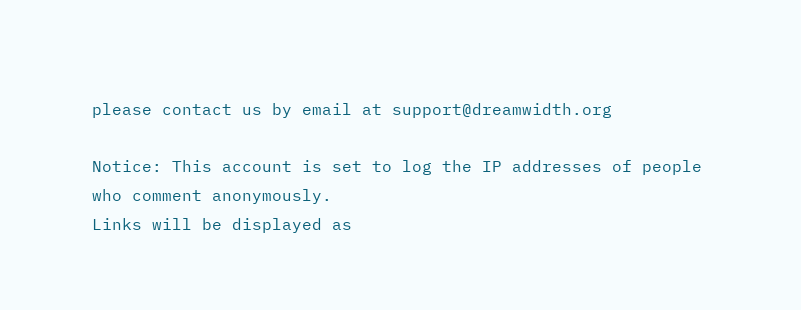please contact us by email at support@dreamwidth.org

Notice: This account is set to log the IP addresses of people who comment anonymously.
Links will be displayed as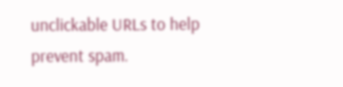unclickable URLs to help prevent spam.